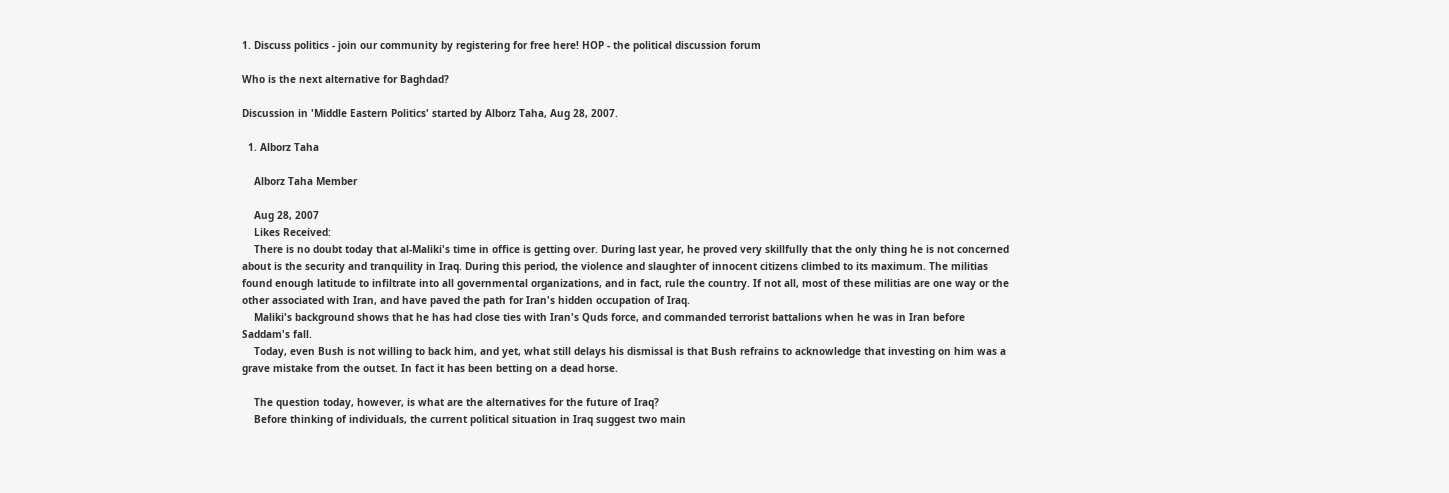1. Discuss politics - join our community by registering for free here! HOP - the political discussion forum

Who is the next alternative for Baghdad?

Discussion in 'Middle Eastern Politics' started by Alborz Taha, Aug 28, 2007.

  1. Alborz Taha

    Alborz Taha Member

    Aug 28, 2007
    Likes Received:
    There is no doubt today that al-Maliki's time in office is getting over. During last year, he proved very skillfully that the only thing he is not concerned about is the security and tranquility in Iraq. During this period, the violence and slaughter of innocent citizens climbed to its maximum. The militias found enough latitude to infiltrate into all governmental organizations, and in fact, rule the country. If not all, most of these militias are one way or the other associated with Iran, and have paved the path for Iran's hidden occupation of Iraq.
    Maliki's background shows that he has had close ties with Iran's Quds force, and commanded terrorist battalions when he was in Iran before Saddam's fall.
    Today, even Bush is not willing to back him, and yet, what still delays his dismissal is that Bush refrains to acknowledge that investing on him was a grave mistake from the outset. In fact it has been betting on a dead horse.

    The question today, however, is what are the alternatives for the future of Iraq?
    Before thinking of individuals, the current political situation in Iraq suggest two main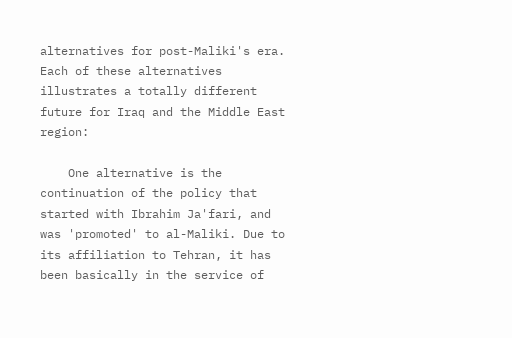alternatives for post-Maliki's era. Each of these alternatives illustrates a totally different future for Iraq and the Middle East region:

    One alternative is the continuation of the policy that started with Ibrahim Ja'fari, and was 'promoted' to al-Maliki. Due to its affiliation to Tehran, it has been basically in the service of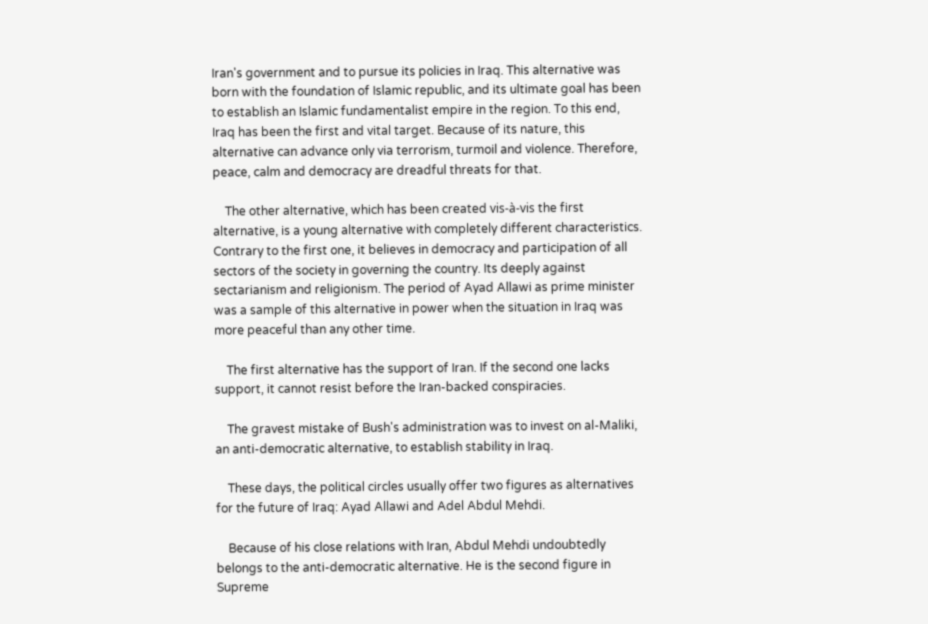Iran's government and to pursue its policies in Iraq. This alternative was born with the foundation of Islamic republic, and its ultimate goal has been to establish an Islamic fundamentalist empire in the region. To this end, Iraq has been the first and vital target. Because of its nature, this alternative can advance only via terrorism, turmoil and violence. Therefore, peace, calm and democracy are dreadful threats for that.

    The other alternative, which has been created vis-à-vis the first alternative, is a young alternative with completely different characteristics. Contrary to the first one, it believes in democracy and participation of all sectors of the society in governing the country. Its deeply against sectarianism and religionism. The period of Ayad Allawi as prime minister was a sample of this alternative in power when the situation in Iraq was more peaceful than any other time.

    The first alternative has the support of Iran. If the second one lacks support, it cannot resist before the Iran-backed conspiracies.

    The gravest mistake of Bush's administration was to invest on al-Maliki, an anti-democratic alternative, to establish stability in Iraq.

    These days, the political circles usually offer two figures as alternatives for the future of Iraq: Ayad Allawi and Adel Abdul Mehdi.

    Because of his close relations with Iran, Abdul Mehdi undoubtedly belongs to the anti-democratic alternative. He is the second figure in Supreme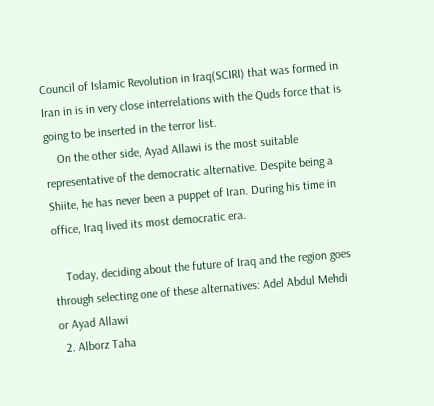Council of Islamic Revolution in Iraq(SCIRI) that was formed in Iran in is in very close interrelations with the Quds force that is going to be inserted in the terror list.
    On the other side, Ayad Allawi is the most suitable representative of the democratic alternative. Despite being a Shiite, he has never been a puppet of Iran. During his time in office, Iraq lived its most democratic era.

    Today, deciding about the future of Iraq and the region goes through selecting one of these alternatives: Adel Abdul Mehdi or Ayad Allawi
  2. Alborz Taha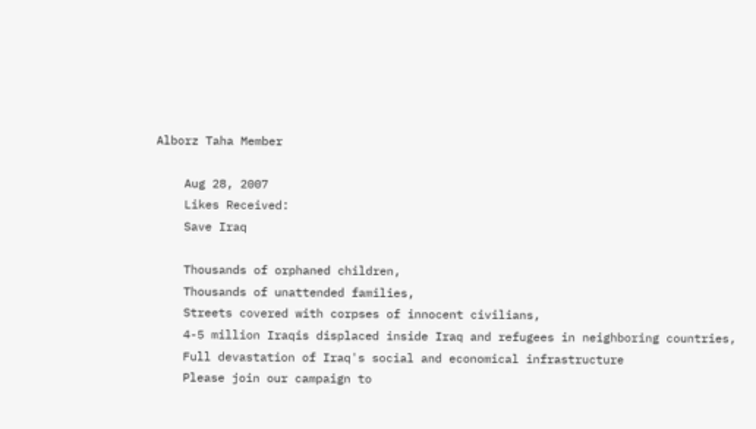Alborz Taha Member

    Aug 28, 2007
    Likes Received:
    Save Iraq

    Thousands of orphaned children,
    Thousands of unattended families,
    Streets covered with corpses of innocent civilians,
    4-5 million Iraqis displaced inside Iraq and refugees in neighboring countries,
    Full devastation of Iraq's social and economical infrastructure
    Please join our campaign to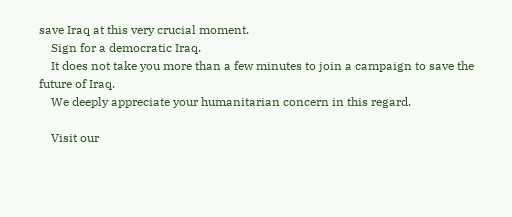save Iraq at this very crucial moment.
    Sign for a democratic Iraq.
    It does not take you more than a few minutes to join a campaign to save the future of Iraq.
    We deeply appreciate your humanitarian concern in this regard.

    Visit our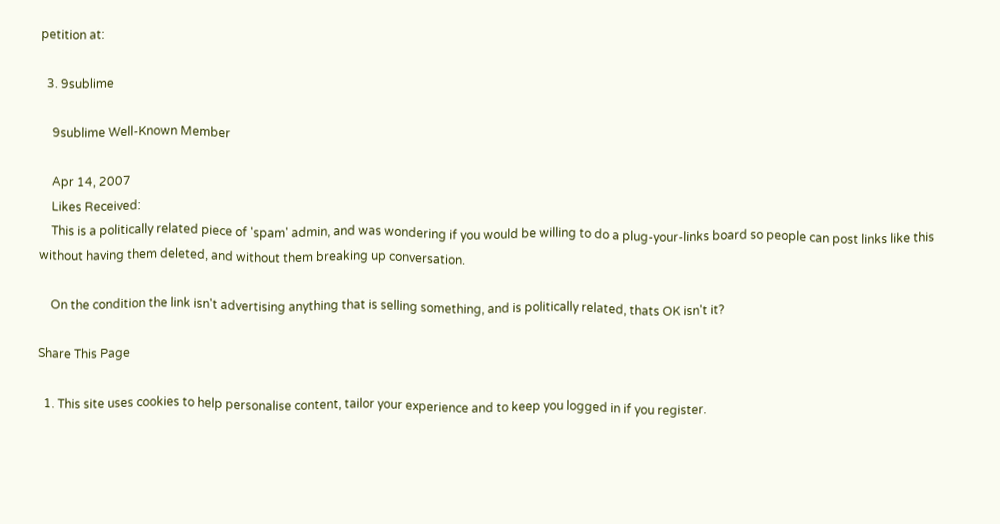petition at:

  3. 9sublime

    9sublime Well-Known Member

    Apr 14, 2007
    Likes Received:
    This is a politically related piece of 'spam' admin, and was wondering if you would be willing to do a plug-your-links board so people can post links like this without having them deleted, and without them breaking up conversation.

    On the condition the link isn't advertising anything that is selling something, and is politically related, thats OK isn't it?

Share This Page

  1. This site uses cookies to help personalise content, tailor your experience and to keep you logged in if you register.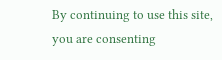By continuing to use this site, you are consenting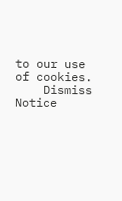to our use of cookies.
    Dismiss Notice